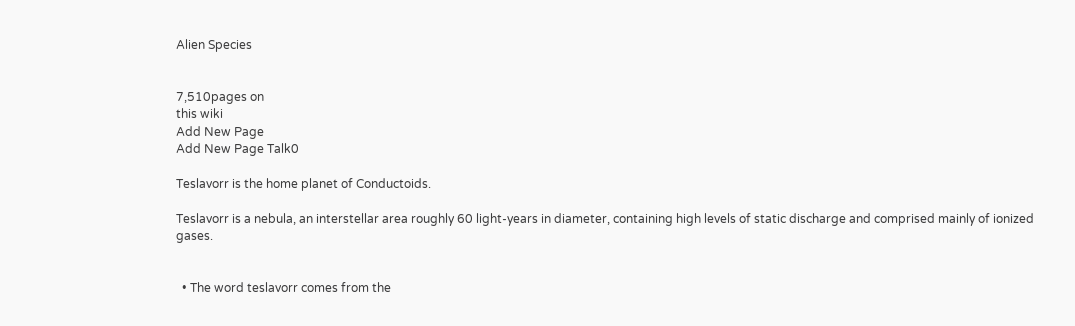Alien Species


7,510pages on
this wiki
Add New Page
Add New Page Talk0

Teslavorr is the home planet of Conductoids.

Teslavorr is a nebula, an interstellar area roughly 60 light-years in diameter, containing high levels of static discharge and comprised mainly of ionized gases.


  • The word teslavorr comes from the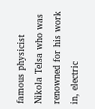famous physicist Nikola Telsa who was renowned for his work in, electric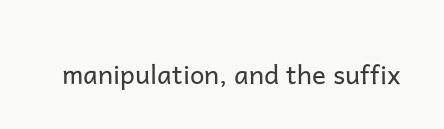manipulation, and the suffix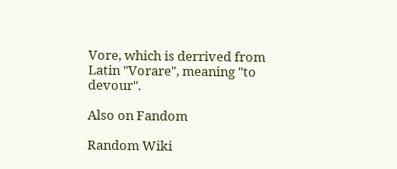Vore, which is derrived from Latin "Vorare", meaning "to devour".

Also on Fandom

Random Wiki